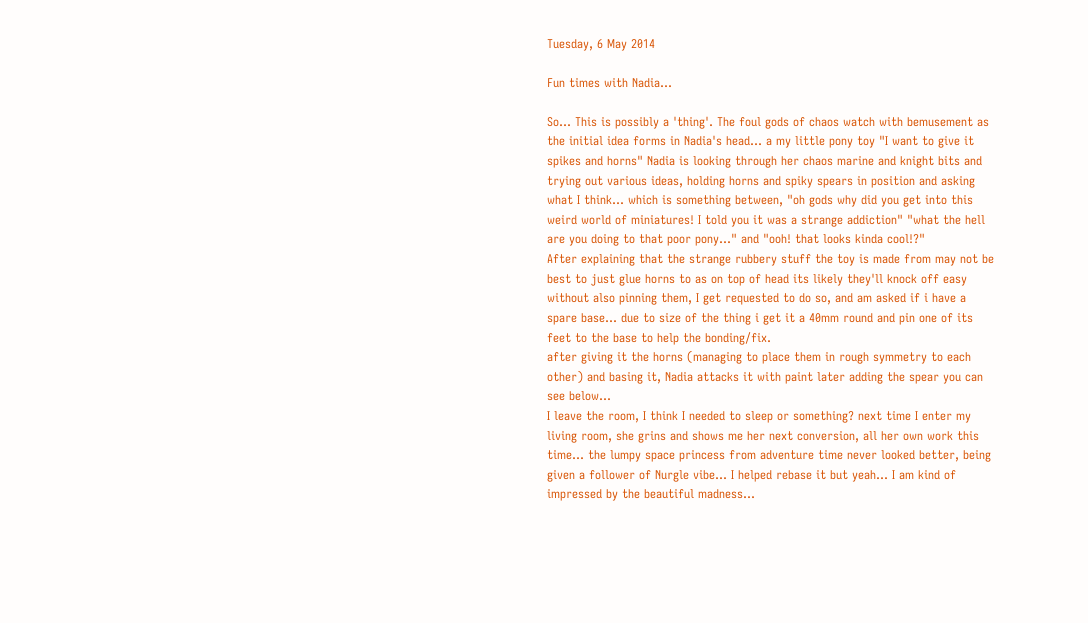Tuesday, 6 May 2014

Fun times with Nadia...

So... This is possibly a 'thing'. The foul gods of chaos watch with bemusement as the initial idea forms in Nadia's head... a my little pony toy "I want to give it spikes and horns" Nadia is looking through her chaos marine and knight bits and trying out various ideas, holding horns and spiky spears in position and asking what I think... which is something between, "oh gods why did you get into this weird world of miniatures! I told you it was a strange addiction" "what the hell are you doing to that poor pony..." and "ooh! that looks kinda cool!?"
After explaining that the strange rubbery stuff the toy is made from may not be best to just glue horns to as on top of head its likely they'll knock off easy without also pinning them, I get requested to do so, and am asked if i have a spare base... due to size of the thing i get it a 40mm round and pin one of its feet to the base to help the bonding/fix.
after giving it the horns (managing to place them in rough symmetry to each other) and basing it, Nadia attacks it with paint later adding the spear you can see below...
I leave the room, I think I needed to sleep or something? next time I enter my living room, she grins and shows me her next conversion, all her own work this time... the lumpy space princess from adventure time never looked better, being given a follower of Nurgle vibe... I helped rebase it but yeah... I am kind of impressed by the beautiful madness...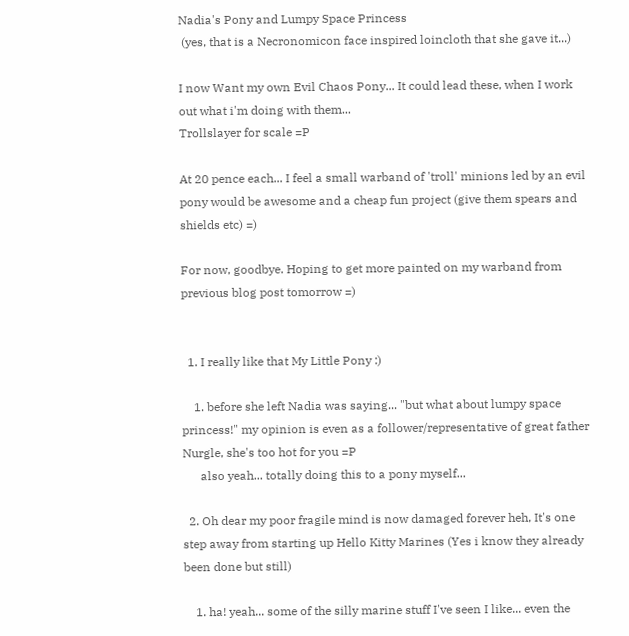Nadia's Pony and Lumpy Space Princess
 (yes, that is a Necronomicon face inspired loincloth that she gave it...)

I now Want my own Evil Chaos Pony... It could lead these, when I work out what i'm doing with them...
Trollslayer for scale =P

At 20 pence each... I feel a small warband of 'troll' minions led by an evil pony would be awesome and a cheap fun project (give them spears and shields etc) =)

For now, goodbye. Hoping to get more painted on my warband from previous blog post tomorrow =)


  1. I really like that My Little Pony :)

    1. before she left Nadia was saying... "but what about lumpy space princess!" my opinion is even as a follower/representative of great father Nurgle, she's too hot for you =P
      also yeah... totally doing this to a pony myself...

  2. Oh dear my poor fragile mind is now damaged forever heh, It's one step away from starting up Hello Kitty Marines (Yes i know they already been done but still)

    1. ha! yeah... some of the silly marine stuff I've seen I like... even the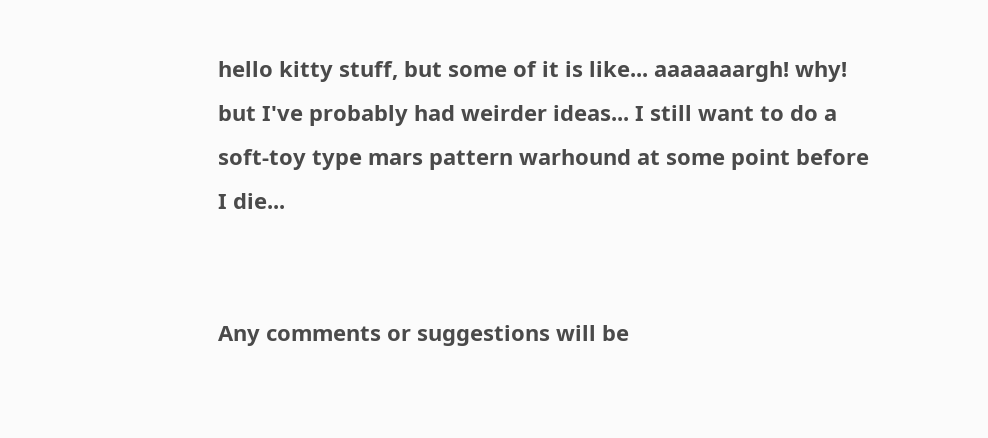hello kitty stuff, but some of it is like... aaaaaaargh! why! but I've probably had weirder ideas... I still want to do a soft-toy type mars pattern warhound at some point before I die...


Any comments or suggestions will be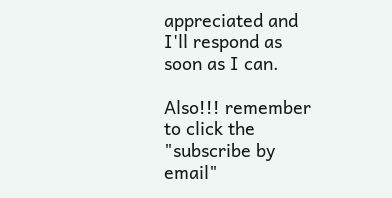appreciated and I'll respond as soon as I can.

Also!!! remember to click the "subscribe by email"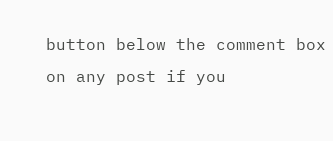button below the comment box on any post if you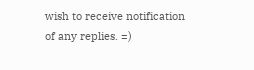wish to receive notification of any replies. =)